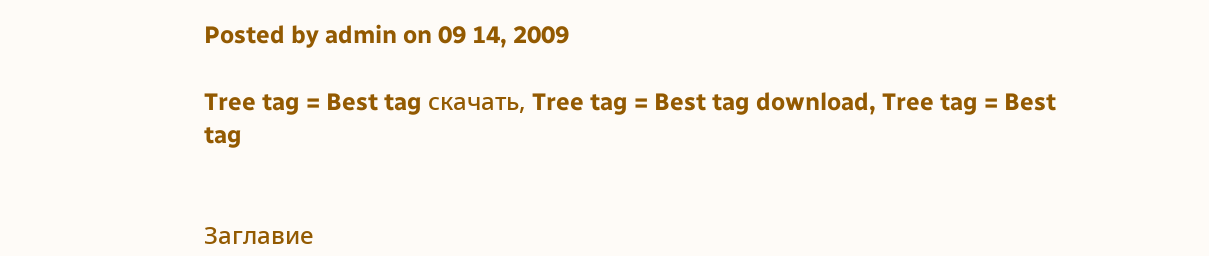Posted by admin on 09 14, 2009

Tree tag = Best tag скачать, Tree tag = Best tag download, Tree tag = Best tag


Заглавие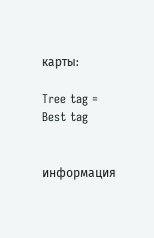карты:

Tree tag = Best tag


информация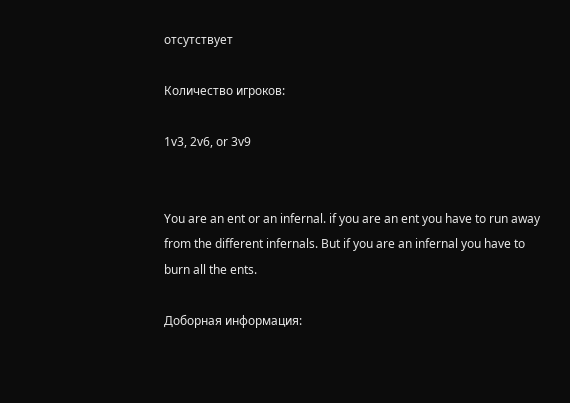отсутствует

Количество игроков:

1v3, 2v6, or 3v9


You are an ent or an infernal. if you are an ent you have to run away from the different infernals. But if you are an infernal you have to burn all the ents.

Доборная информация: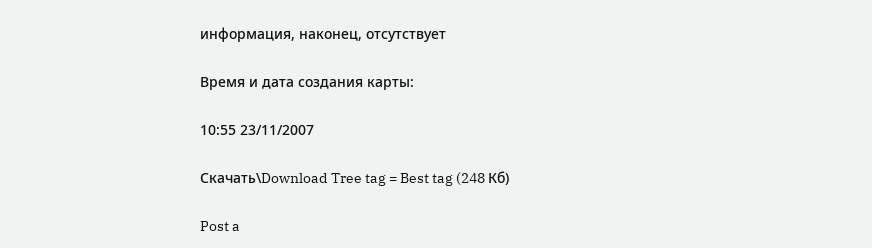информация, наконец, отсутствует

Время и дата cоздания карты:

10:55 23/11/2007

Скачать\Download Tree tag = Best tag (248 Кб)

Post a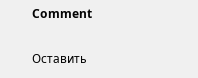Comment

Оставить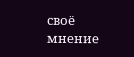своё мнение